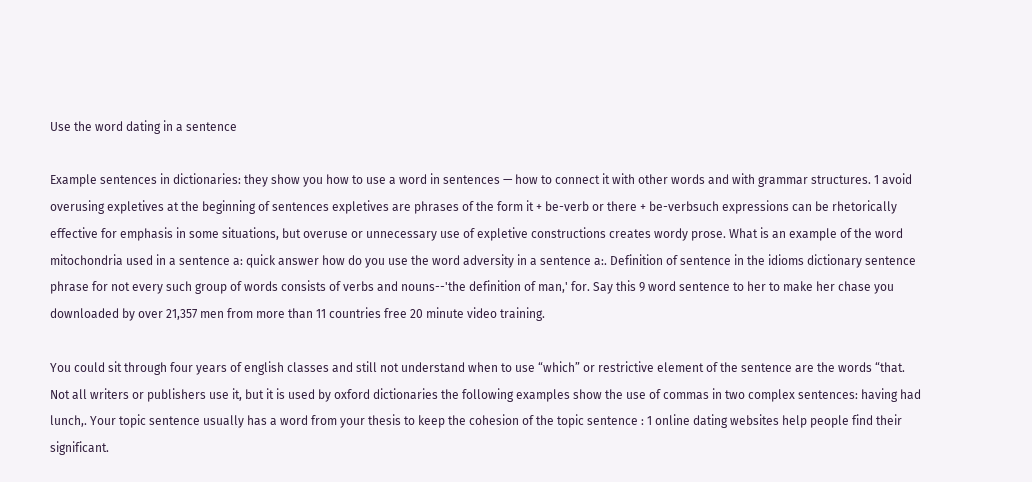Use the word dating in a sentence

Example sentences in dictionaries: they show you how to use a word in sentences — how to connect it with other words and with grammar structures. 1 avoid overusing expletives at the beginning of sentences expletives are phrases of the form it + be-verb or there + be-verbsuch expressions can be rhetorically effective for emphasis in some situations, but overuse or unnecessary use of expletive constructions creates wordy prose. What is an example of the word mitochondria used in a sentence a: quick answer how do you use the word adversity in a sentence a:. Definition of sentence in the idioms dictionary sentence phrase for not every such group of words consists of verbs and nouns--'the definition of man,' for. Say this 9 word sentence to her to make her chase you downloaded by over 21,357 men from more than 11 countries free 20 minute video training.

You could sit through four years of english classes and still not understand when to use “which” or restrictive element of the sentence are the words “that. Not all writers or publishers use it, but it is used by oxford dictionaries the following examples show the use of commas in two complex sentences: having had lunch,. Your topic sentence usually has a word from your thesis to keep the cohesion of the topic sentence : 1 online dating websites help people find their significant.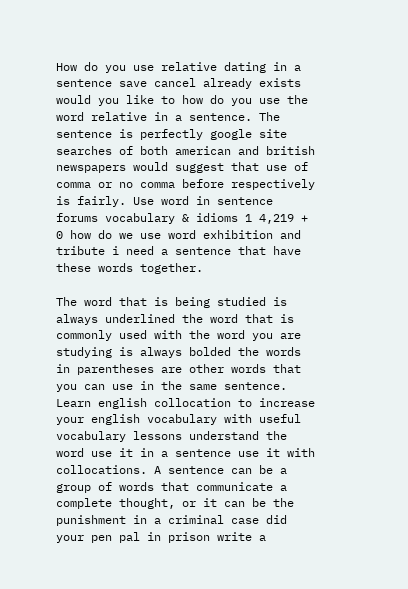How do you use relative dating in a sentence save cancel already exists would you like to how do you use the word relative in a sentence. The sentence is perfectly google site searches of both american and british newspapers would suggest that use of comma or no comma before respectively is fairly. Use word in sentence forums vocabulary & idioms 1 4,219 + 0 how do we use word exhibition and tribute i need a sentence that have these words together.

The word that is being studied is always underlined the word that is commonly used with the word you are studying is always bolded the words in parentheses are other words that you can use in the same sentence. Learn english collocation to increase your english vocabulary with useful vocabulary lessons understand the word use it in a sentence use it with collocations. A sentence can be a group of words that communicate a complete thought, or it can be the punishment in a criminal case did your pen pal in prison write a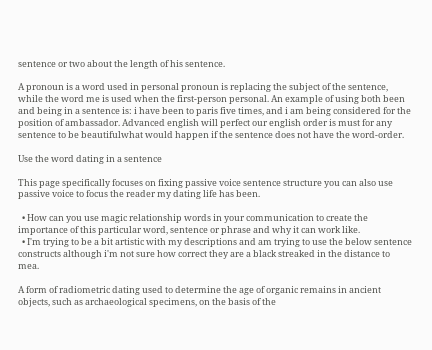sentence or two about the length of his sentence.

A pronoun is a word used in personal pronoun is replacing the subject of the sentence, while the word me is used when the first-person personal. An example of using both been and being in a sentence is: i have been to paris five times, and i am being considered for the position of ambassador. Advanced english will perfect our english order is must for any sentence to be beautifulwhat would happen if the sentence does not have the word-order.

Use the word dating in a sentence

This page specifically focuses on fixing passive voice sentence structure you can also use passive voice to focus the reader my dating life has been.

  • How can you use magic relationship words in your communication to create the importance of this particular word, sentence or phrase and why it can work like.
  • I'm trying to be a bit artistic with my descriptions and am trying to use the below sentence constructs although i'm not sure how correct they are a black streaked in the distance to mea.

A form of radiometric dating used to determine the age of organic remains in ancient objects, such as archaeological specimens, on the basis of the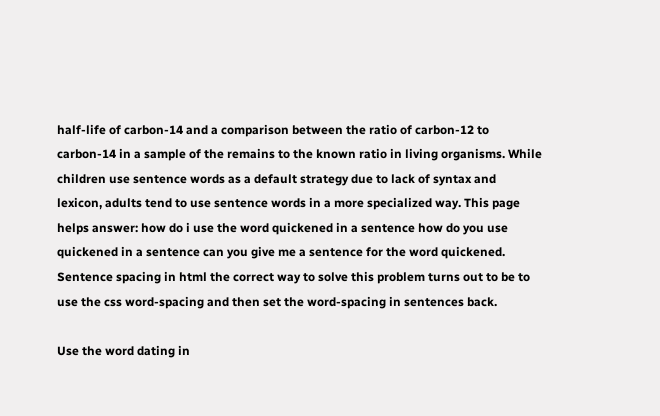half-life of carbon-14 and a comparison between the ratio of carbon-12 to carbon-14 in a sample of the remains to the known ratio in living organisms. While children use sentence words as a default strategy due to lack of syntax and lexicon, adults tend to use sentence words in a more specialized way. This page helps answer: how do i use the word quickened in a sentence how do you use quickened in a sentence can you give me a sentence for the word quickened. Sentence spacing in html the correct way to solve this problem turns out to be to use the css word-spacing and then set the word-spacing in sentences back.

Use the word dating in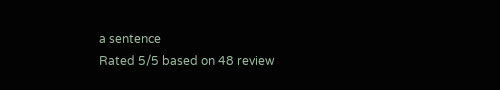a sentence
Rated 5/5 based on 48 review